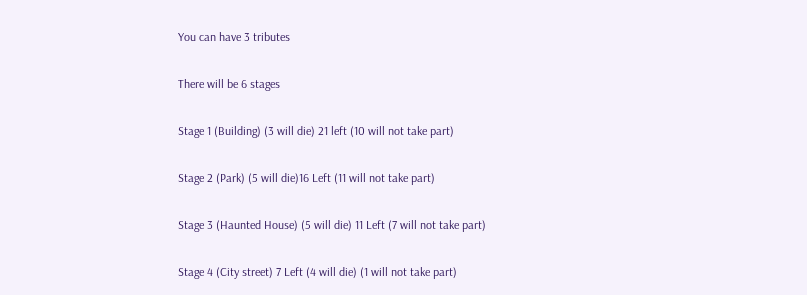You can have 3 tributes

There will be 6 stages

Stage 1 (Building) (3 will die) 21 left (10 will not take part)

Stage 2 (Park) (5 will die)16 Left (11 will not take part)

Stage 3 (Haunted House) (5 will die) 11 Left (7 will not take part)

Stage 4 (City street) 7 Left (4 will die) (1 will not take part)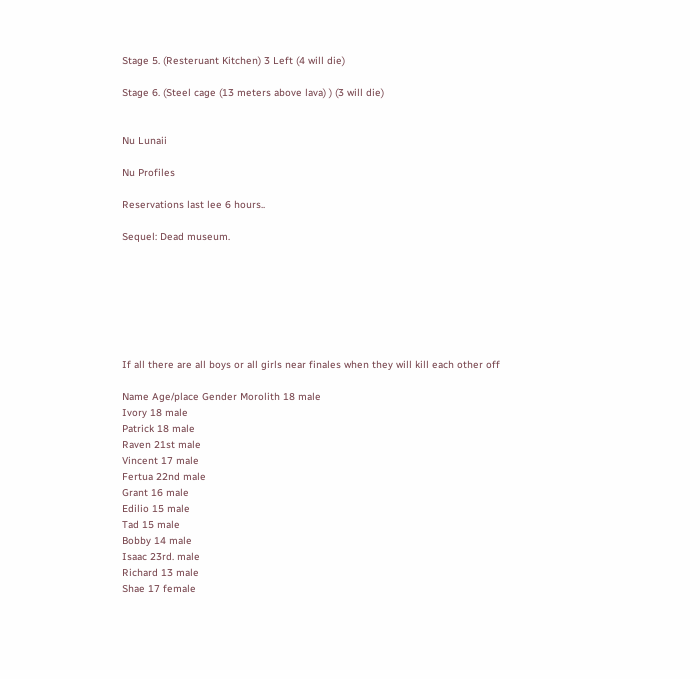Stage 5. (Resteruant Kitchen) 3 Left (4 will die)

Stage 6. (Steel cage (13 meters above lava) ) (3 will die)


Nu Lunaii

Nu Profiles

Reservations last lee 6 hours..

Sequel: Dead museum.







If all there are all boys or all girls near finales when they will kill each other off

Name Age/place Gender Morolith 18 male
Ivory 18 male
Patrick 18 male
Raven 21st male
Vincent 17 male
Fertua 22nd male
Grant 16 male
Edilio 15 male
Tad 15 male
Bobby 14 male
Isaac 23rd. male
Richard 13 male
Shae 17 female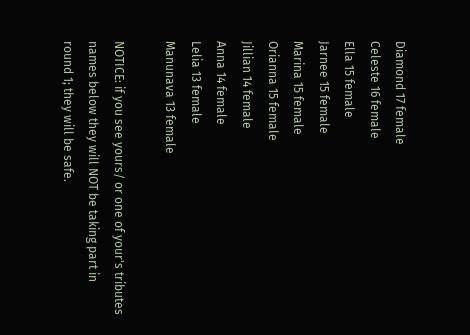Diamond 17 female
Celeste 16 female
Ella 15 female
Jarnee 15 female
Marina 15 female
Orianna 15 female
Jillian 14 female
Anna 14 female
Lelia 13 female
Manunava 13 female

NOTICE: if you see yours/ or one of your's tributes names below they will NOT be taking part in round 1; they will be safe.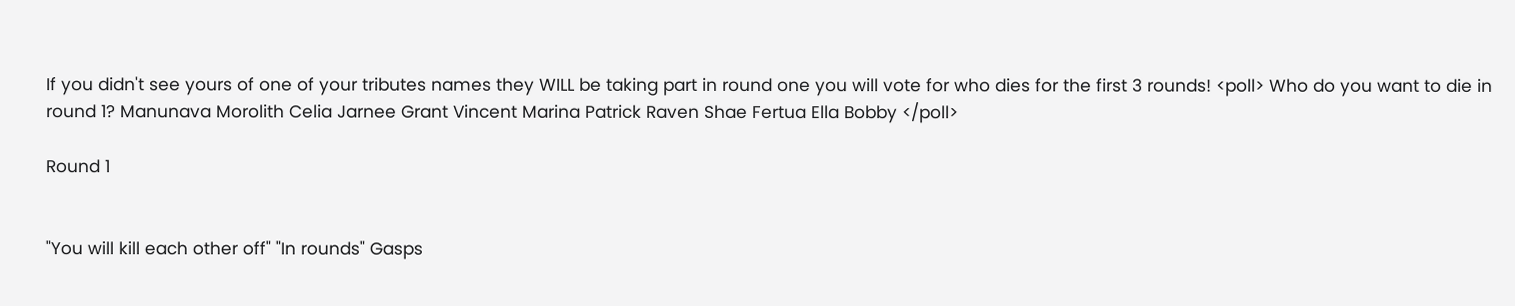If you didn't see yours of one of your tributes names they WILL be taking part in round one you will vote for who dies for the first 3 rounds! <poll> Who do you want to die in round 1? Manunava Morolith Celia Jarnee Grant Vincent Marina Patrick Raven Shae Fertua Ella Bobby </poll>

Round 1


"You will kill each other off" "In rounds" Gasps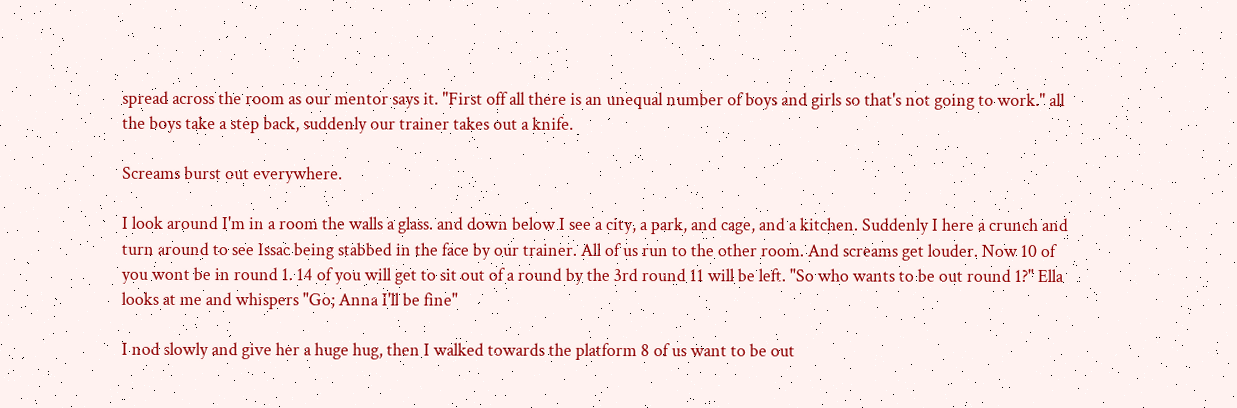spread across the room as our mentor says it. "First off all there is an unequal number of boys and girls so that's not going to work." all the boys take a step back, suddenly our trainer takes out a knife.

Screams burst out everywhere.

I look around I'm in a room the walls a glass. and down below I see a city, a park, and cage, and a kitchen. Suddenly I here a crunch and turn around to see Issac being stabbed in the face by our trainer. All of us run to the other room. And screams get louder. Now 10 of you wont be in round 1. 14 of you will get to sit out of a round by the 3rd round 11 will be left. "So who wants to be out round 1?" Ella looks at me and whispers "Go; Anna I'll be fine"

I nod slowly and give her a huge hug, then I walked towards the platform 8 of us want to be out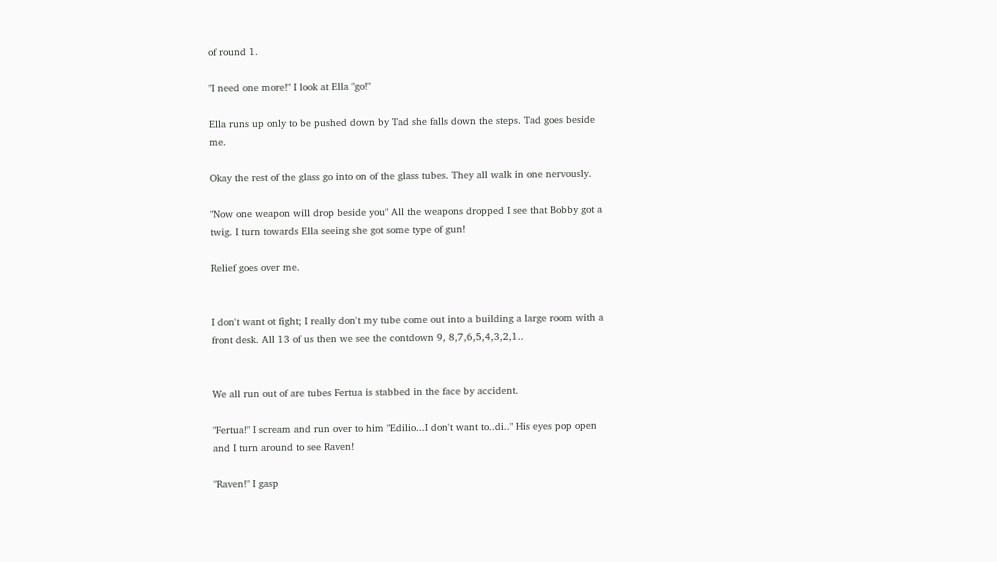of round 1.

"I need one more!" I look at Ella "go!"

Ella runs up only to be pushed down by Tad she falls down the steps. Tad goes beside me.

Okay the rest of the glass go into on of the glass tubes. They all walk in one nervously.

"Now one weapon will drop beside you" All the weapons dropped I see that Bobby got a twig. I turn towards Ella seeing she got some type of gun!

Relief goes over me.


I don't want ot fight; I really don't my tube come out into a building a large room with a front desk. All 13 of us then we see the contdown 9, 8,7,6,5,4,3,2,1..


We all run out of are tubes Fertua is stabbed in the face by accident.

"Fertua!" I scream and run over to him "Edilio...I don't want to..di.." His eyes pop open and I turn around to see Raven!

"Raven!" I gasp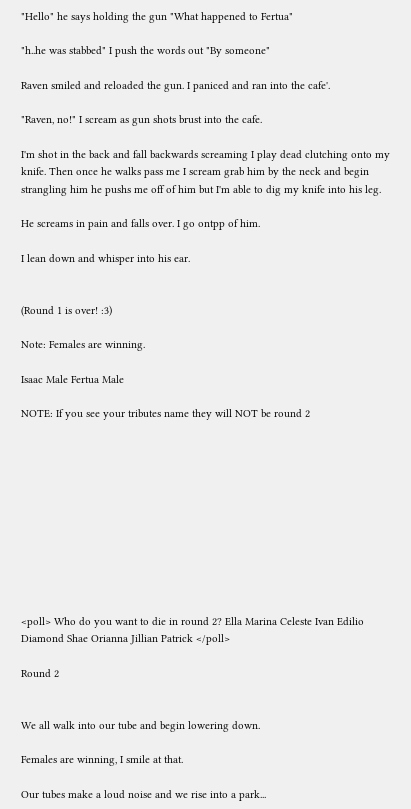"Hello" he says holding the gun "What happened to Fertua"

"h..he was stabbed" I push the words out "By someone"

Raven smiled and reloaded the gun. I paniced and ran into the cafe'.

"Raven, no!" I scream as gun shots brust into the cafe.

I'm shot in the back and fall backwards screaming I play dead clutching onto my knife. Then once he walks pass me I scream grab him by the neck and begin strangling him he pushs me off of him but I'm able to dig my knife into his leg.

He screams in pain and falls over. I go ontpp of him.

I lean down and whisper into his ear.


(Round 1 is over! :3)

Note: Females are winning.

Isaac Male Fertua Male

NOTE: If you see your tributes name they will NOT be round 2











<poll> Who do you want to die in round 2? Ella Marina Celeste Ivan Edilio Diamond Shae Orianna Jillian Patrick </poll>

Round 2


We all walk into our tube and begin lowering down.

Females are winning, I smile at that.

Our tubes make a loud noise and we rise into a park...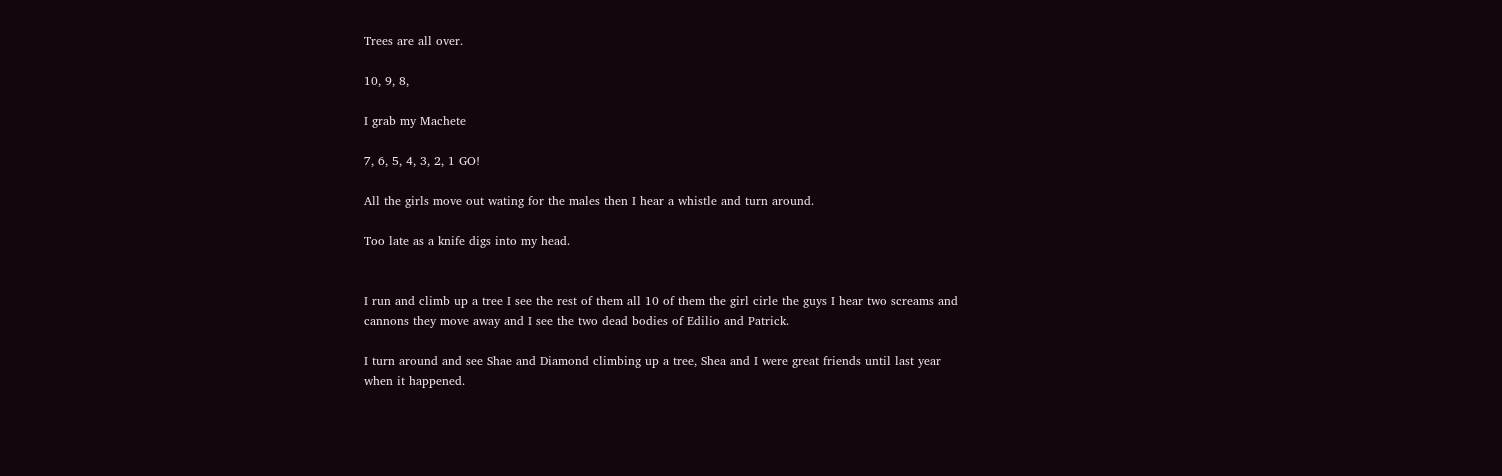Trees are all over.

10, 9, 8,

I grab my Machete

7, 6, 5, 4, 3, 2, 1 GO!

All the girls move out wating for the males then I hear a whistle and turn around.

Too late as a knife digs into my head.


I run and climb up a tree I see the rest of them all 10 of them the girl cirle the guys I hear two screams and cannons they move away and I see the two dead bodies of Edilio and Patrick.

I turn around and see Shae and Diamond climbing up a tree, Shea and I were great friends until last year when it happened.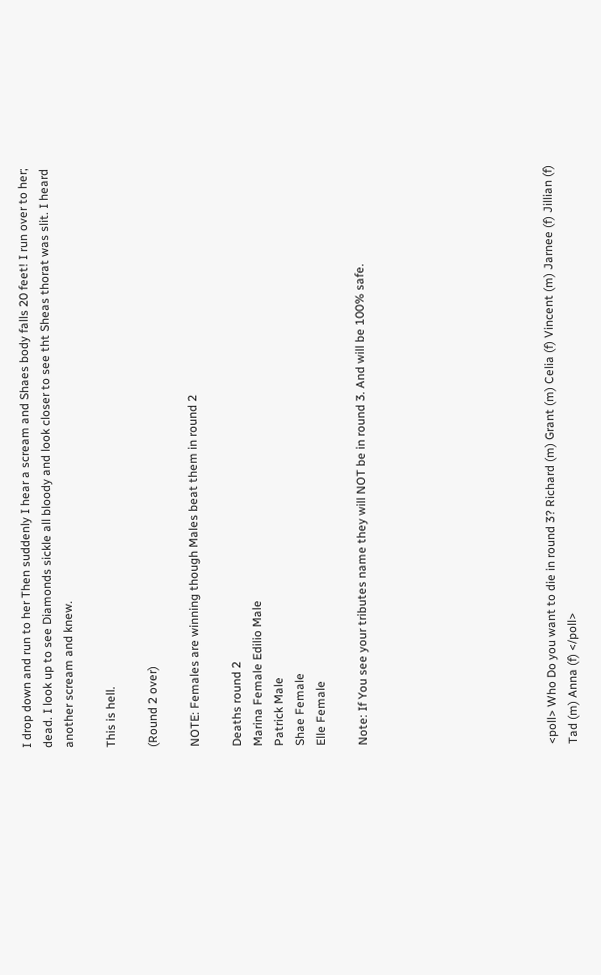I drop down and run to her Then suddenly I hear a scream and Shaes body falls 20 feet! I run over to her; dead. I look up to see Diamonds sickle all bloody and look closer to see tht Sheas thorat was slit. I heard another scream and knew.

This is hell.

(Round 2 over)

NOTE: Females are winning though Males beat them in round 2

Deaths round 2
Marina Female Edilio Male
Patrick Male
Shae Female
Elle Female

Note: If You see your tributes name they will NOT be in round 3. And will be 100% safe.








<poll> Who Do you want to die in round 3? Richard (m) Grant (m) Celia (f) Vincent (m) Jarnee (f) Jillian (f) Tad (m) Anna (f) </poll>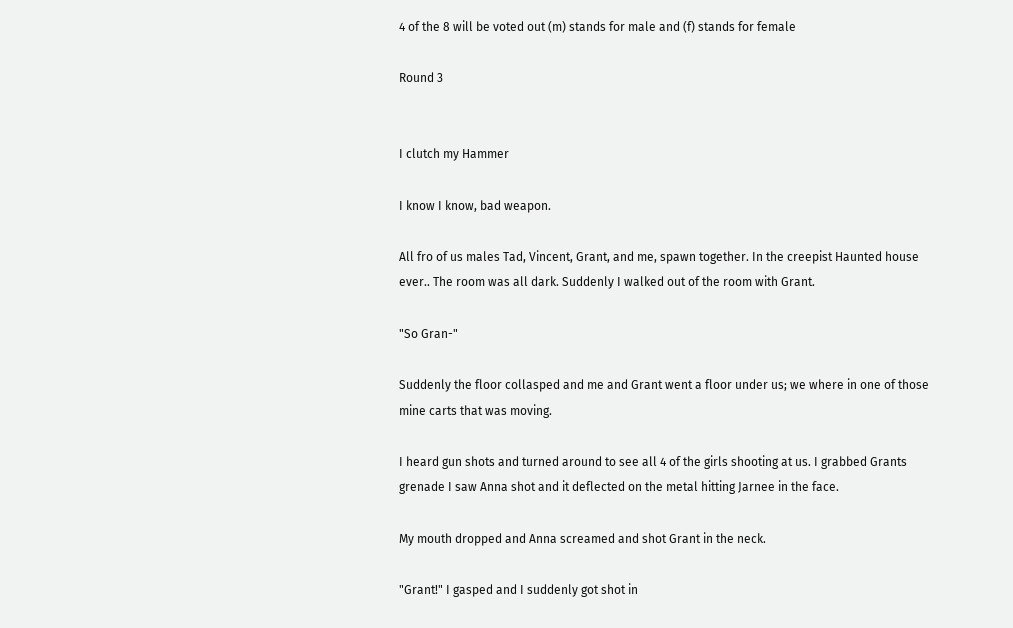4 of the 8 will be voted out (m) stands for male and (f) stands for female

Round 3


I clutch my Hammer

I know I know, bad weapon.

All fro of us males Tad, Vincent, Grant, and me, spawn together. In the creepist Haunted house ever.. The room was all dark. Suddenly I walked out of the room with Grant.

"So Gran-"

Suddenly the floor collasped and me and Grant went a floor under us; we where in one of those mine carts that was moving.

I heard gun shots and turned around to see all 4 of the girls shooting at us. I grabbed Grants grenade I saw Anna shot and it deflected on the metal hitting Jarnee in the face.

My mouth dropped and Anna screamed and shot Grant in the neck.

"Grant!" I gasped and I suddenly got shot in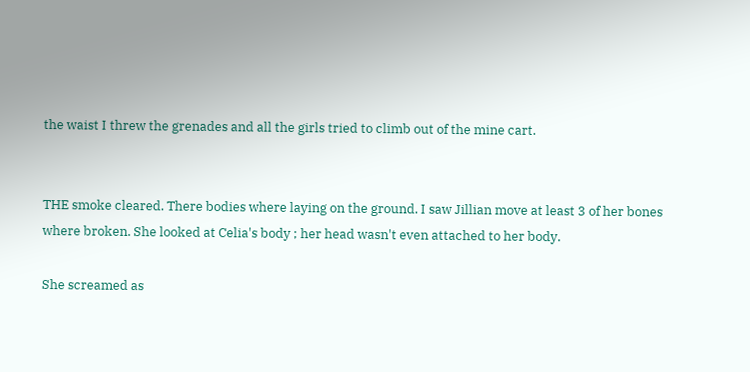the waist I threw the grenades and all the girls tried to climb out of the mine cart.


THE smoke cleared. There bodies where laying on the ground. I saw Jillian move at least 3 of her bones where broken. She looked at Celia's body ; her head wasn't even attached to her body.

She screamed as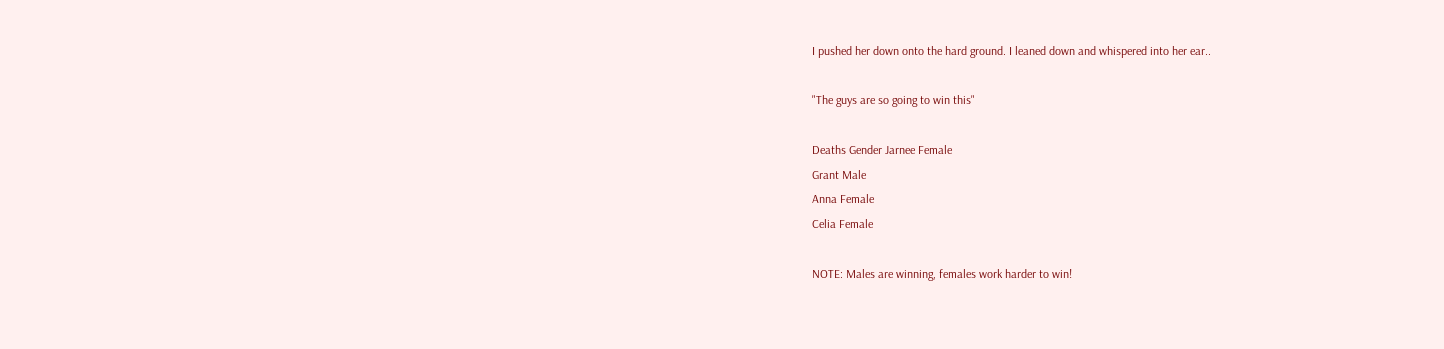I pushed her down onto the hard ground. I leaned down and whispered into her ear..

"The guys are so going to win this"

Deaths Gender Jarnee Female
Grant Male
Anna Female
Celia Female

NOTE: Males are winning, females work harder to win!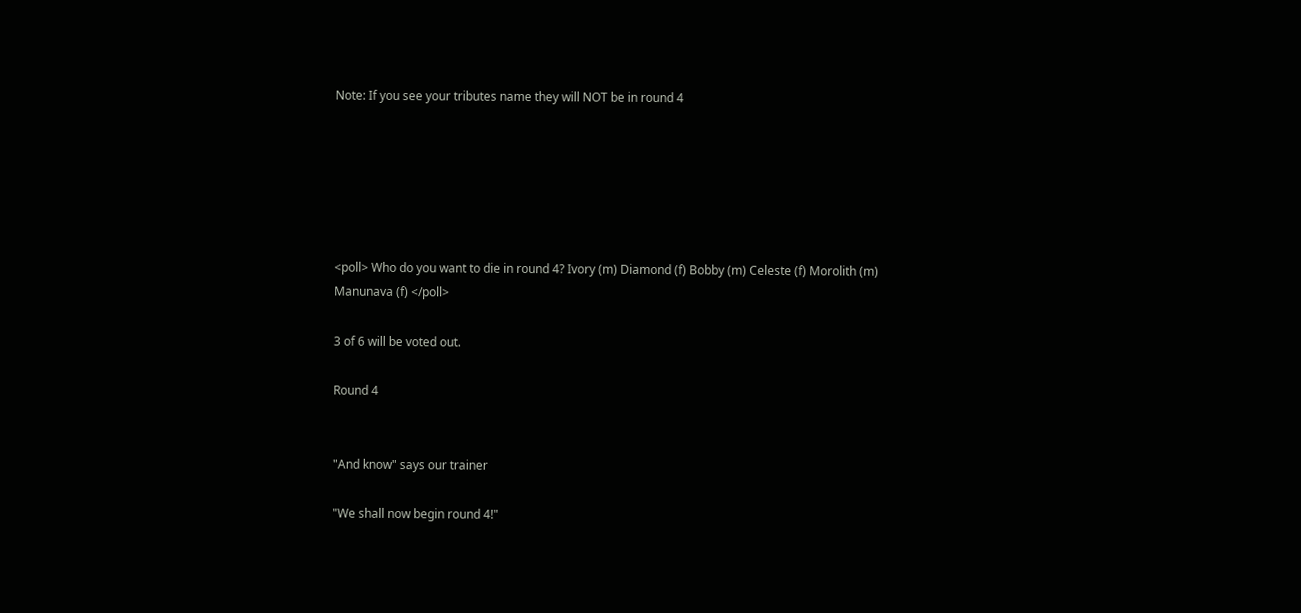Note: If you see your tributes name they will NOT be in round 4






<poll> Who do you want to die in round 4? Ivory (m) Diamond (f) Bobby (m) Celeste (f) Morolith (m) Manunava (f) </poll>

3 of 6 will be voted out.

Round 4


"And know" says our trainer

"We shall now begin round 4!"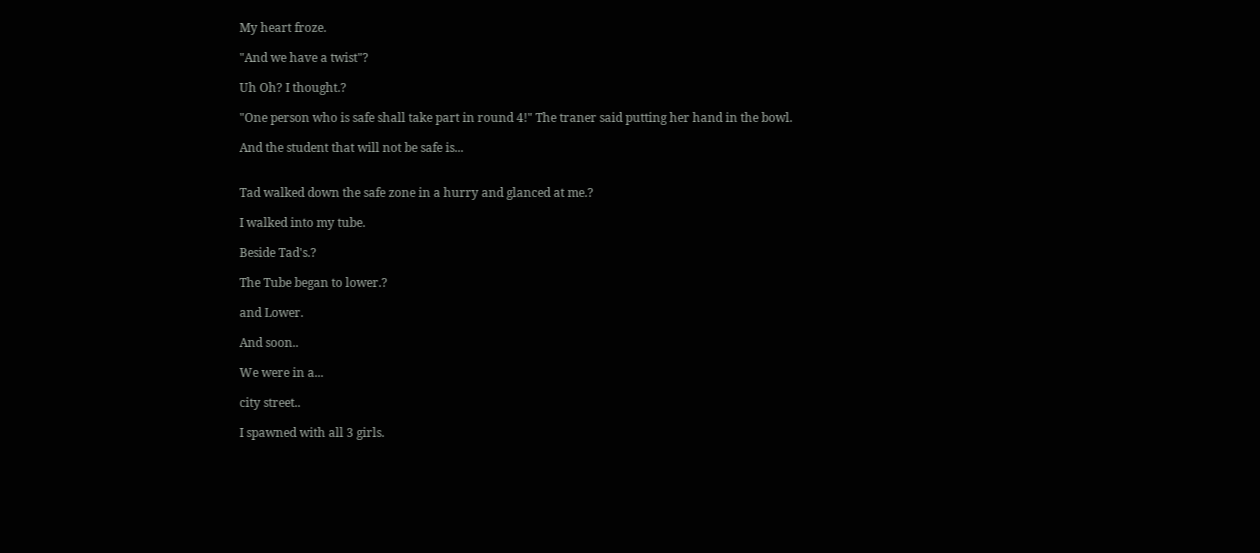My heart froze.

"And we have a twist"?

Uh Oh? I thought.?

"One person who is safe shall take part in round 4!" The traner said putting her hand in the bowl.

And the student that will not be safe is...


Tad walked down the safe zone in a hurry and glanced at me.?

I walked into my tube.

Beside Tad's.?

The Tube began to lower.?

and Lower.

And soon..

We were in a...

city street..

I spawned with all 3 girls.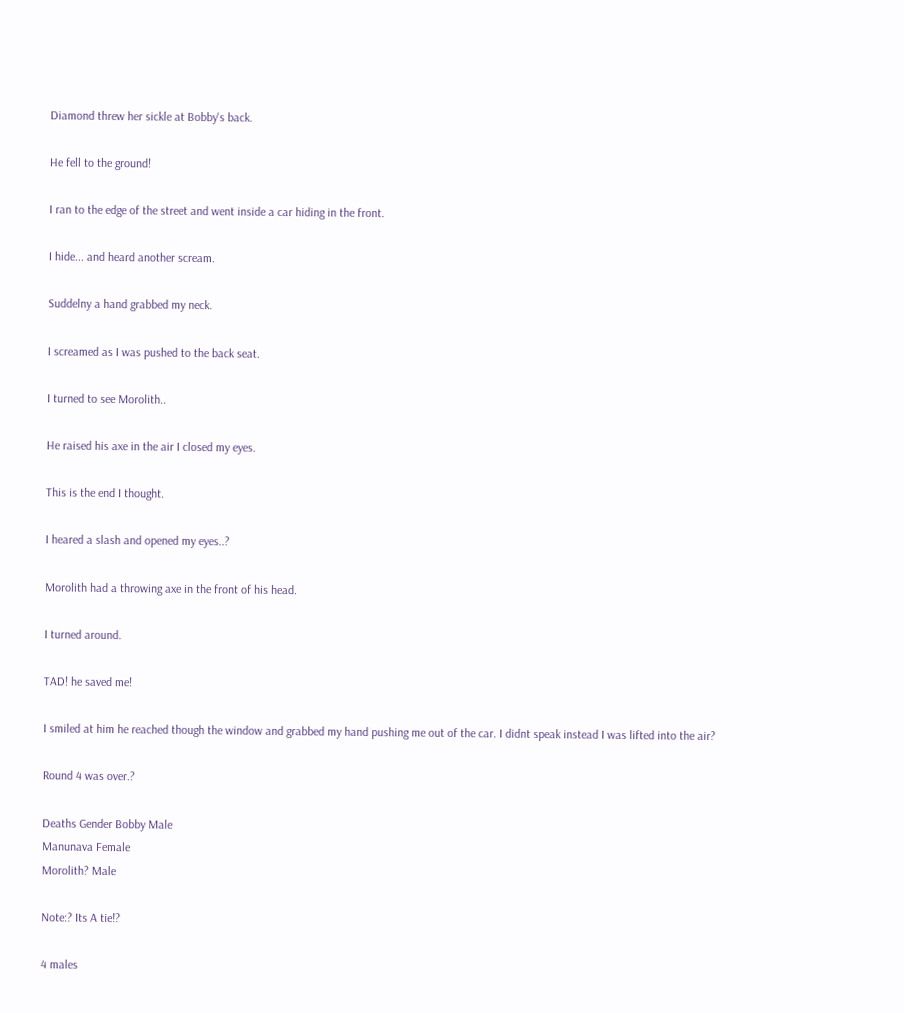Diamond threw her sickle at Bobby's back.

He fell to the ground!

I ran to the edge of the street and went inside a car hiding in the front.

I hide... and heard another scream.

Suddelny a hand grabbed my neck.

I screamed as I was pushed to the back seat.

I turned to see Morolith..

He raised his axe in the air I closed my eyes.

This is the end I thought.

I heared a slash and opened my eyes..?

Morolith had a throwing axe in the front of his head.

I turned around.

TAD! he saved me!

I smiled at him he reached though the window and grabbed my hand pushing me out of the car. I didnt speak instead I was lifted into the air?

Round 4 was over.?

Deaths Gender Bobby Male
Manunava Female
Morolith? Male

Note:? Its A tie!?

4 males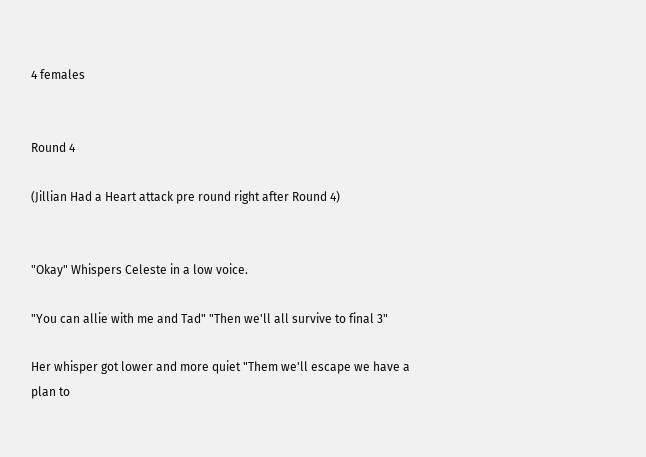4 females


Round 4

(Jillian Had a Heart attack pre round right after Round 4)


"Okay" Whispers Celeste in a low voice.

"You can allie with me and Tad" "Then we'll all survive to final 3"

Her whisper got lower and more quiet "Them we'll escape we have a plan to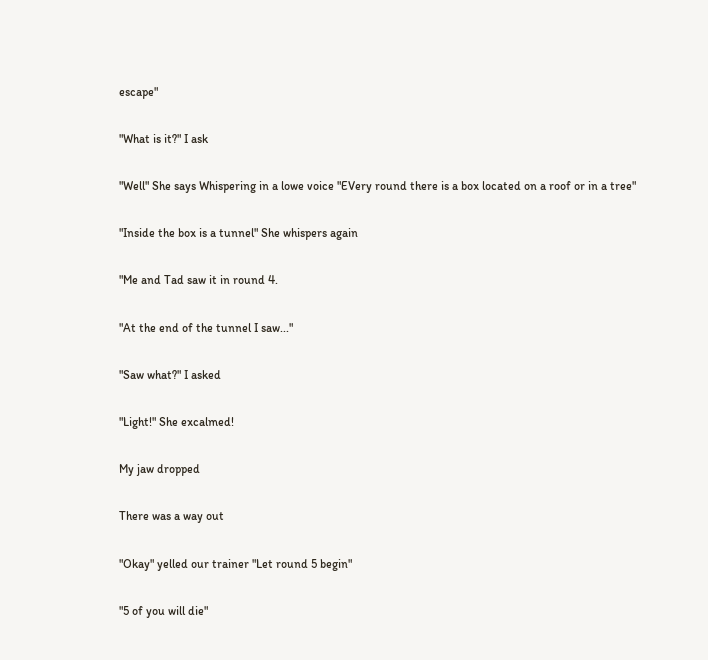escape"

"What is it?" I ask

"Well" She says Whispering in a lowe voice "EVery round there is a box located on a roof or in a tree"

"Inside the box is a tunnel" She whispers again

"Me and Tad saw it in round 4.

"At the end of the tunnel I saw..."

"Saw what?" I asked

"Light!" She excalmed!

My jaw dropped

There was a way out

"Okay" yelled our trainer "Let round 5 begin"

"5 of you will die"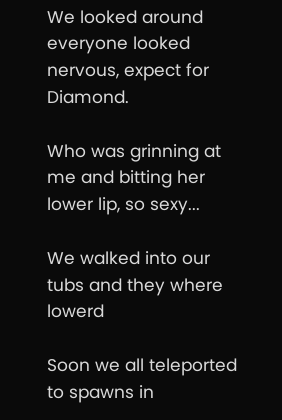We looked around everyone looked nervous, expect for Diamond.

Who was grinning at me and bitting her lower lip, so sexy...

We walked into our tubs and they where lowerd

Soon we all teleported to spawns in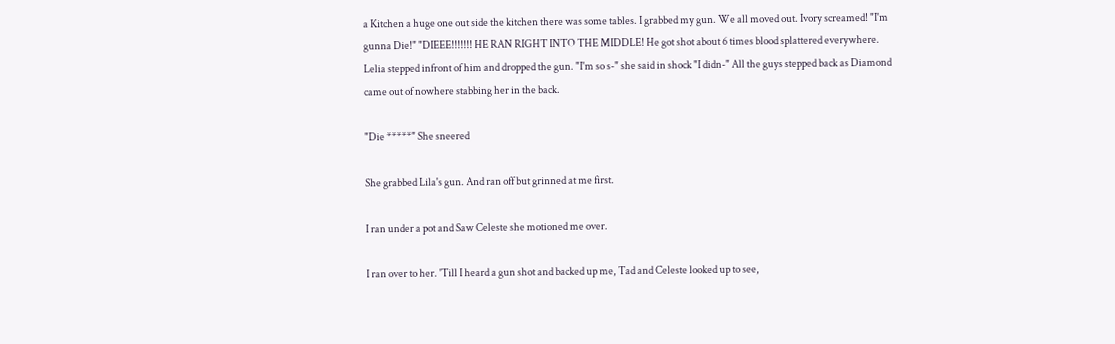a Kitchen a huge one out side the kitchen there was some tables. I grabbed my gun. We all moved out. Ivory screamed! "I'm gunna Die!" "DIEEE!!!!!!! HE RAN RIGHT INTO THE MIDDLE! He got shot about 6 times blood splattered everywhere. Lelia stepped infront of him and dropped the gun. "I'm so s-" she said in shock "I didn-" All the guys stepped back as Diamond came out of nowhere stabbing her in the back.

"Die *****" She sneered

She grabbed Lila's gun. And ran off but grinned at me first.

I ran under a pot and Saw Celeste she motioned me over.

I ran over to her. 'Till I heard a gun shot and backed up me, Tad and Celeste looked up to see,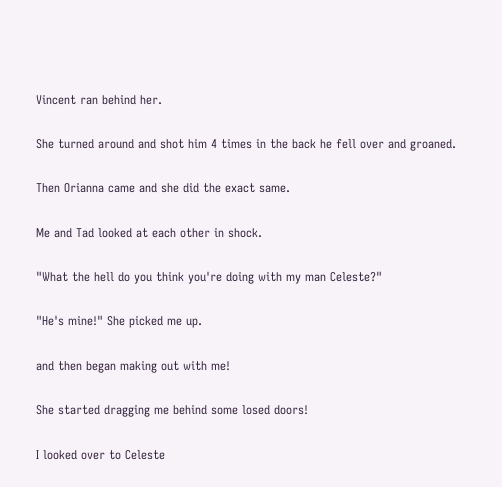Vincent ran behind her.

She turned around and shot him 4 times in the back he fell over and groaned.

Then Orianna came and she did the exact same.

Me and Tad looked at each other in shock.

"What the hell do you think you're doing with my man Celeste?"

"He's mine!" She picked me up.

and then began making out with me!

She started dragging me behind some losed doors!

I looked over to Celeste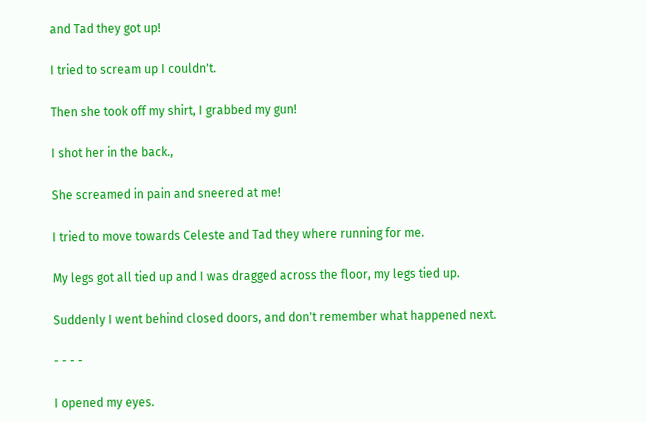and Tad they got up!

I tried to scream up I couldn't.

Then she took off my shirt, I grabbed my gun!

I shot her in the back.,

She screamed in pain and sneered at me!

I tried to move towards Celeste and Tad they where running for me.

My legs got all tied up and I was dragged across the floor, my legs tied up.

Suddenly I went behind closed doors, and don't remember what happened next.

- - - -

I opened my eyes.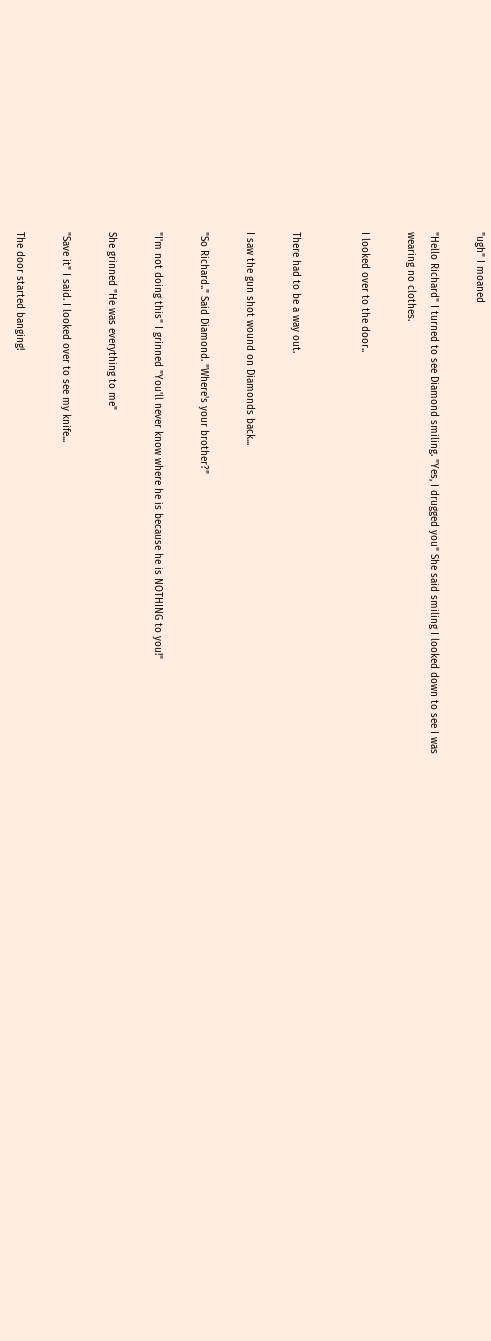"ugh" I moaned

"Hello Richard" I turned to see Diamond smiling. "Yes, I drugged you" She said smiling I looked down to see I was wearing no clothes.

I looked over to the door..


There had to be a way out.

I saw the gun shot wound on Diamonds back...

"So Richard.." Said Diamond. "Where's your brother?"

"I'm not doing this" I grinned "You'll never know where he is because he is NOTHING to you!"

She grinned "He was everything to me"

"Save it" I said. I looked over to see my knife...

The door started banging!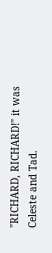"RICHARD, RICHARD!" it was Celeste and Tad.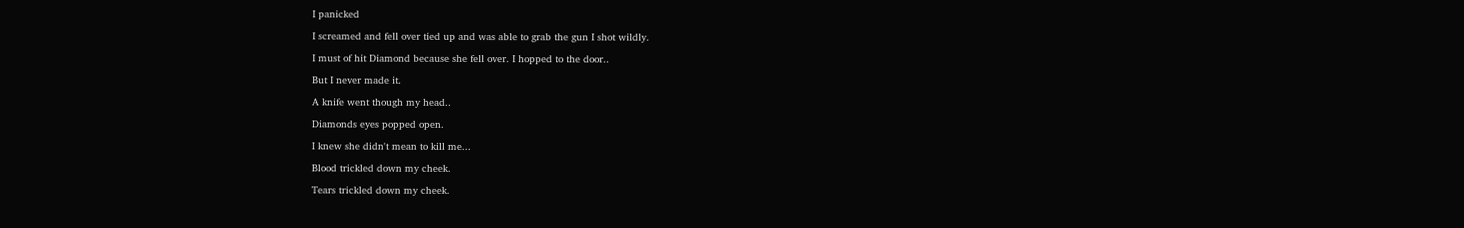I panicked

I screamed and fell over tied up and was able to grab the gun I shot wildly.

I must of hit Diamond because she fell over. I hopped to the door..

But I never made it.

A knife went though my head..

Diamonds eyes popped open.

I knew she didn't mean to kill me...

Blood trickled down my cheek.

Tears trickled down my cheek.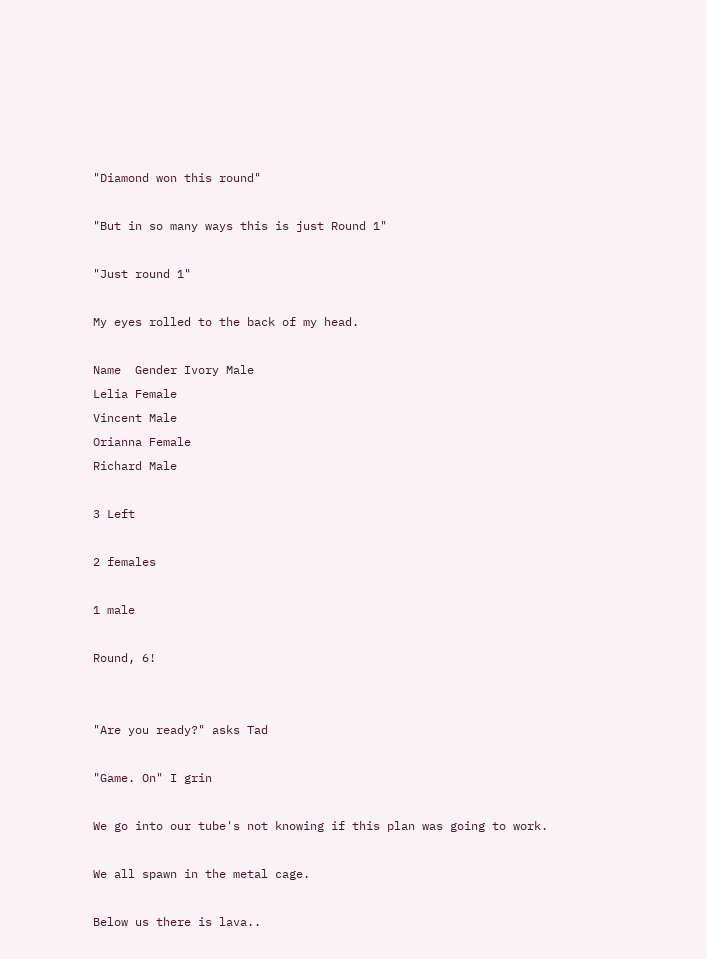"Diamond won this round"

"But in so many ways this is just Round 1"

"Just round 1"

My eyes rolled to the back of my head.

Name  Gender Ivory Male
Lelia Female
Vincent Male
Orianna Female
Richard Male

3 Left

2 females

1 male

Round, 6!


"Are you ready?" asks Tad

"Game. On" I grin

We go into our tube's not knowing if this plan was going to work.

We all spawn in the metal cage.

Below us there is lava..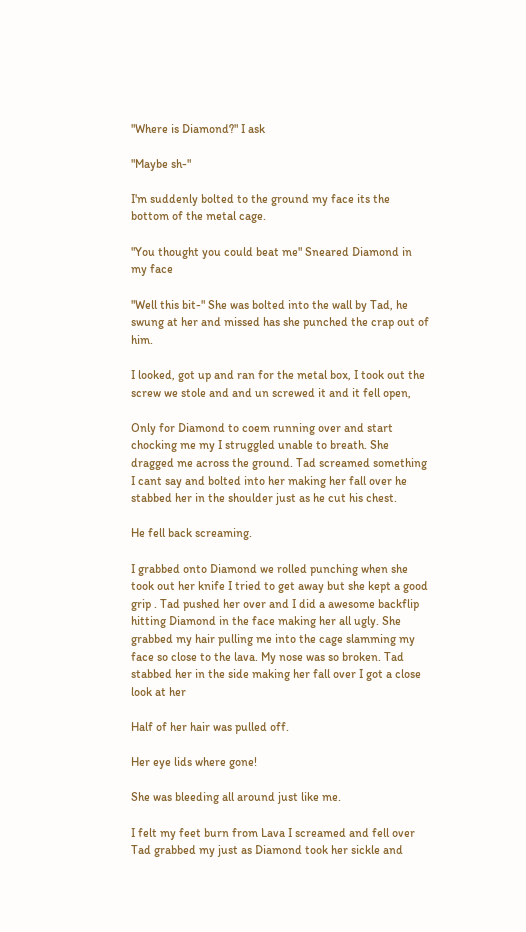"Where is Diamond?" I ask

"Maybe sh-"

I'm suddenly bolted to the ground my face its the bottom of the metal cage.

"You thought you could beat me" Sneared Diamond in my face

"Well this bit-" She was bolted into the wall by Tad, he swung at her and missed has she punched the crap out of him.

I looked, got up and ran for the metal box, I took out the screw we stole and and un screwed it and it fell open,

Only for Diamond to coem running over and start chocking me my I struggled unable to breath. She dragged me across the ground. Tad screamed something I cant say and bolted into her making her fall over he stabbed her in the shoulder just as he cut his chest.

He fell back screaming.

I grabbed onto Diamond we rolled punching when she took out her knife I tried to get away but she kept a good grip . Tad pushed her over and I did a awesome backflip hitting Diamond in the face making her all ugly. She grabbed my hair pulling me into the cage slamming my face so close to the lava. My nose was so broken. Tad stabbed her in the side making her fall over I got a close look at her

Half of her hair was pulled off.

Her eye lids where gone!

She was bleeding all around just like me.

I felt my feet burn from Lava I screamed and fell over Tad grabbed my just as Diamond took her sickle and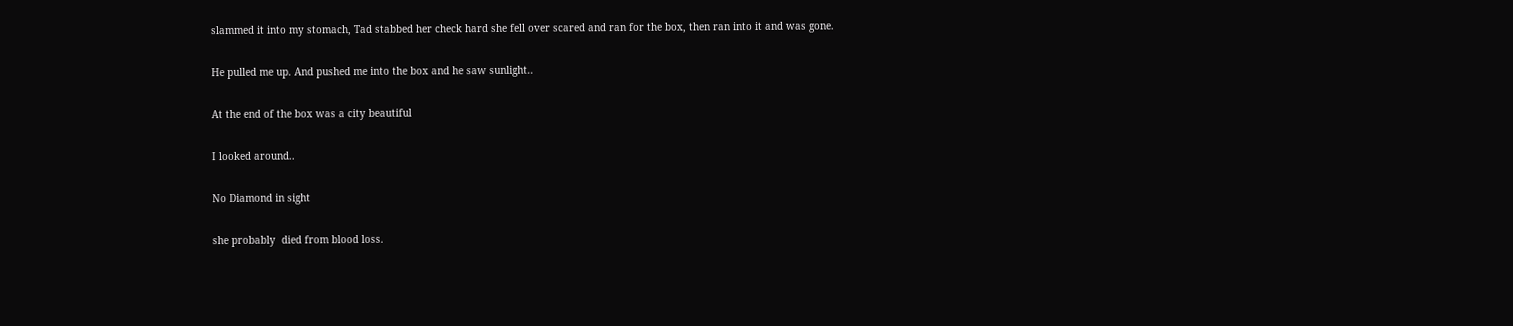slammed it into my stomach, Tad stabbed her check hard she fell over scared and ran for the box, then ran into it and was gone.

He pulled me up. And pushed me into the box and he saw sunlight..

At the end of the box was a city beautiful

I looked around..

No Diamond in sight

she probably  died from blood loss.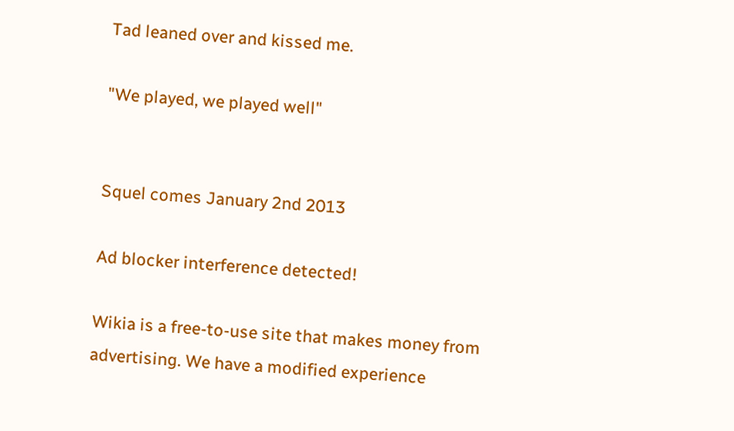Tad leaned over and kissed me.

"We played, we played well"


Squel comes January 2nd 2013

Ad blocker interference detected!

Wikia is a free-to-use site that makes money from advertising. We have a modified experience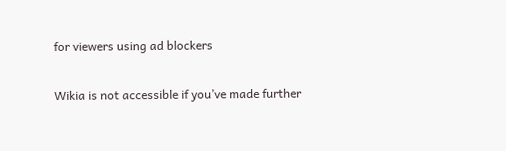for viewers using ad blockers

Wikia is not accessible if you’ve made further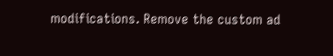modifications. Remove the custom ad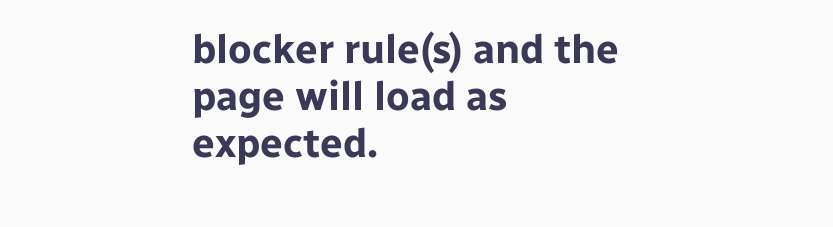blocker rule(s) and the page will load as expected.